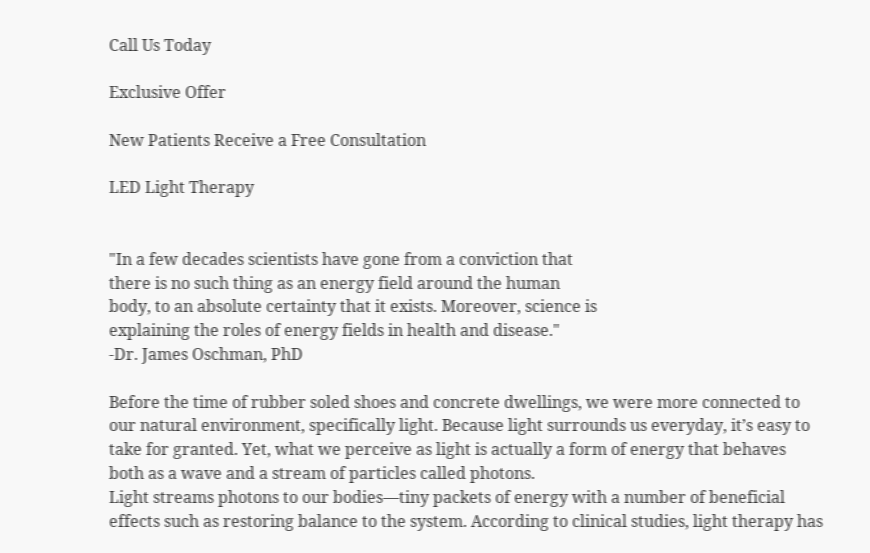Call Us Today

Exclusive Offer

New Patients Receive a Free Consultation

LED Light Therapy


"In a few decades scientists have gone from a conviction that
there is no such thing as an energy field around the human
body, to an absolute certainty that it exists. Moreover, science is
explaining the roles of energy fields in health and disease."
-Dr. James Oschman, PhD

Before the time of rubber soled shoes and concrete dwellings, we were more connected to our natural environment, specifically light. Because light surrounds us everyday, it’s easy to take for granted. Yet, what we perceive as light is actually a form of energy that behaves both as a wave and a stream of particles called photons.
Light streams photons to our bodies—tiny packets of energy with a number of beneficial effects such as restoring balance to the system. According to clinical studies, light therapy has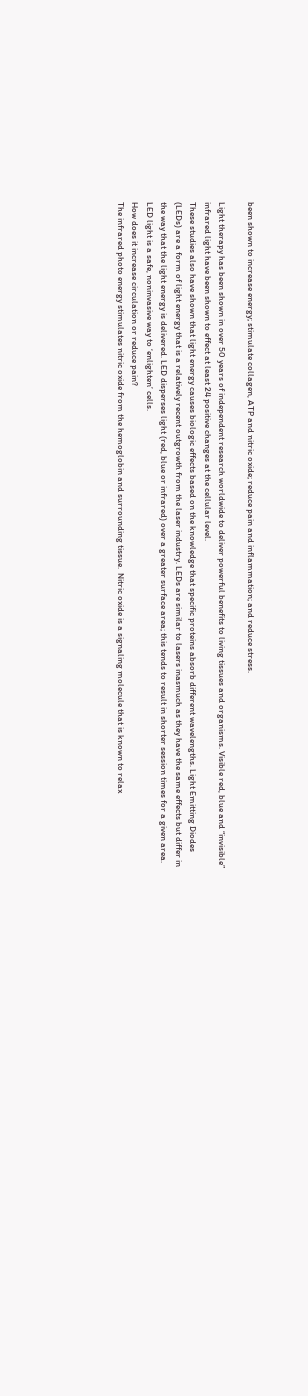been shown to increase energy; stimulate collagen, ATP and nitric oxide; reduce pain and inflammation; and reduce stress.

Light therapy has been shown in over 50 years of independent research worldwide to deliver powerful benefits to living tissues and organisms. Visible red, blue and “invisible” infrared light have been shown to effect at least 24 positive changes at the cellular level.
These studies also have shown that light energy causes biologic effects based on the knowledge that specific proteins absorb different wavelengths. Light Emitting Diodes (LEDs) are a form of light energy that is a relatively recent outgrowth from the laser industry. LEDs are similar to lasers inasmuch as they have the same effects but differ in the way that the light energy is delivered. LED disperses light (red, blue or infrared) over a greater surface area; this tends to result in shorter session times for a given area. LED light is a safe, noninvasive way to ‘enlighten’ cells.
How does it increase circulation or reduce pain?
The infrared photo energy stimulates nitric oxide from the hemoglobin and surrounding tissue.  Nitric oxide is a signaling molecule that is known to relax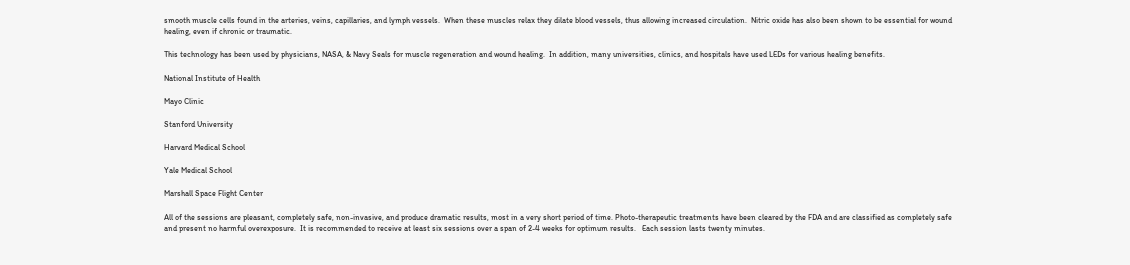smooth muscle cells found in the arteries, veins, capillaries, and lymph vessels.  When these muscles relax they dilate blood vessels, thus allowing increased circulation.  Nitric oxide has also been shown to be essential for wound healing, even if chronic or traumatic.

This technology has been used by physicians, NASA, & Navy Seals for muscle regeneration and wound healing.  In addition, many universities, clinics, and hospitals have used LEDs for various healing benefits.

National Institute of Health

Mayo Clinic

Stanford University

Harvard Medical School

Yale Medical School

Marshall Space Flight Center

All of the sessions are pleasant, completely safe, non-invasive, and produce dramatic results, most in a very short period of time. Photo-therapeutic treatments have been cleared by the FDA and are classified as completely safe and present no harmful overexposure.  It is recommended to receive at least six sessions over a span of 2-4 weeks for optimum results.   Each session lasts twenty minutes.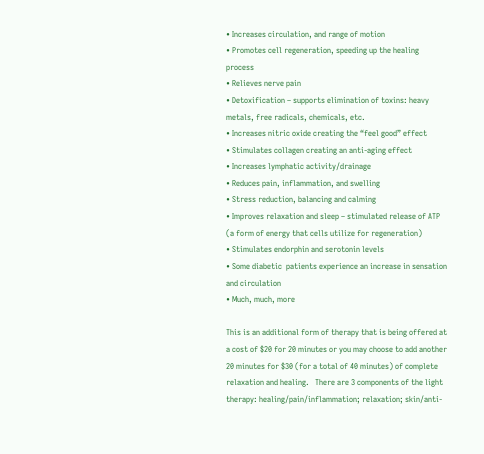• Increases circulation, and range of motion
• Promotes cell regeneration, speeding up the healing process
• Relieves nerve pain
• Detoxification – supports elimination of toxins: heavy metals, free radicals, chemicals, etc.
• Increases nitric oxide creating the “feel good” effect
• Stimulates collagen creating an anti-aging effect
• Increases lymphatic activity/drainage
• Reduces pain, inflammation, and swelling
• Stress reduction, balancing and calming
• Improves relaxation and sleep – stimulated release of ATP (a form of energy that cells utilize for regeneration)
• Stimulates endorphin and serotonin levels
• Some diabetic  patients experience an increase in sensation and circulation
• Much, much, more

This is an additional form of therapy that is being offered at a cost of $20 for 20 minutes or you may choose to add another 20 minutes for $30 (for a total of 40 minutes) of complete relaxation and healing.   There are 3 components of the light therapy: healing/pain/inflammation; relaxation; skin/anti-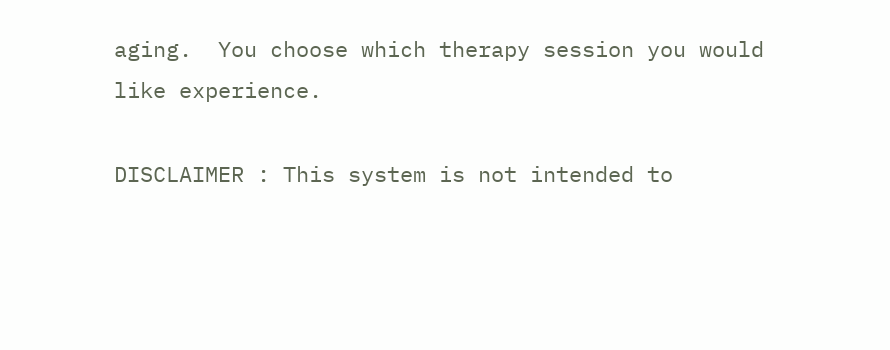aging.  You choose which therapy session you would like experience.

DISCLAIMER : This system is not intended to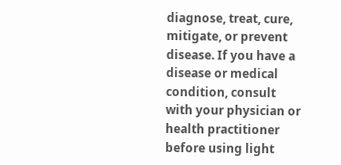diagnose, treat, cure, mitigate, or prevent disease. If you have a disease or medical condition, consult with your physician or health practitioner before using light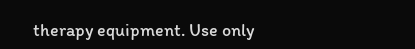therapy equipment. Use only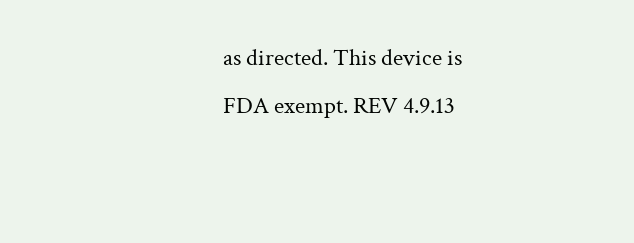as directed. This device is FDA exempt. REV 4.9.13